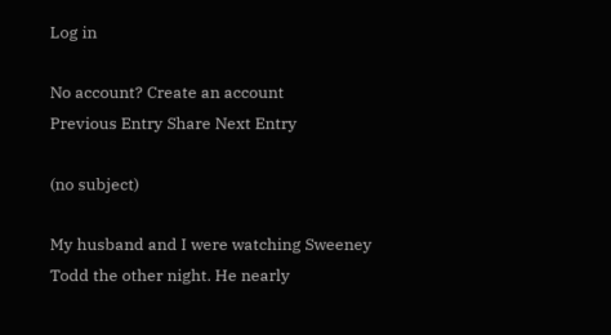Log in

No account? Create an account
Previous Entry Share Next Entry

(no subject)

My husband and I were watching Sweeney Todd the other night. He nearly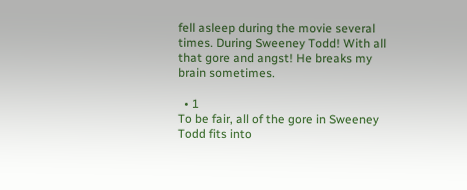fell asleep during the movie several times. During Sweeney Todd! With all that gore and angst! He breaks my brain sometimes.

  • 1
To be fair, all of the gore in Sweeney Todd fits into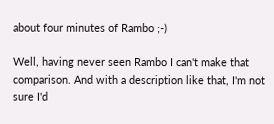about four minutes of Rambo ;-)

Well, having never seen Rambo I can't make that comparison. And with a description like that, I'm not sure I'd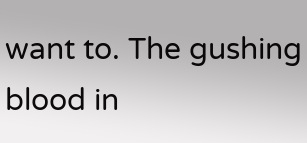want to. The gushing blood in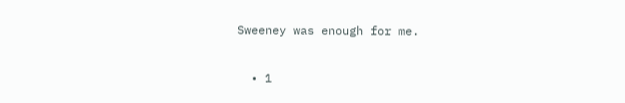Sweeney was enough for me.

  • 1